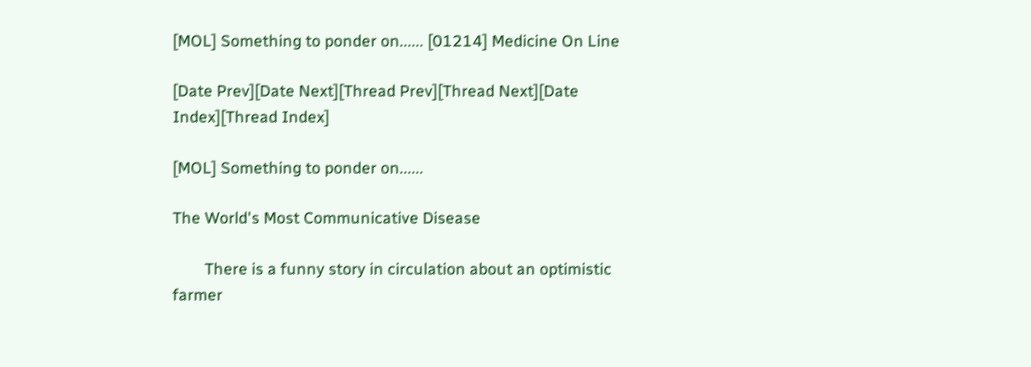[MOL] Something to ponder on...... [01214] Medicine On Line

[Date Prev][Date Next][Thread Prev][Thread Next][Date Index][Thread Index]

[MOL] Something to ponder on......

The World's Most Communicative Disease

        There is a funny story in circulation about an optimistic
farmer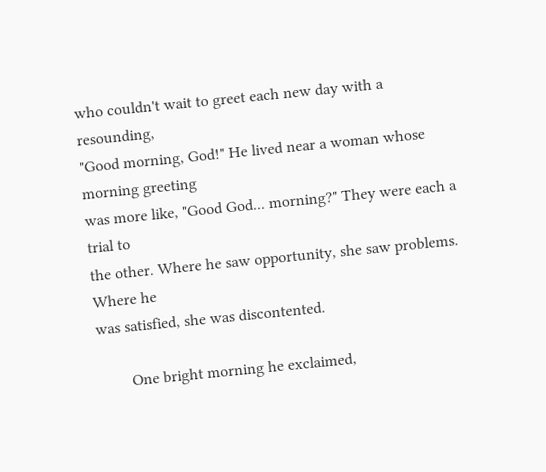who couldn't wait to greet each new day with a resounding,
"Good morning, God!" He lived near a woman whose morning greeting
was more like, "Good God... morning?" They were each a trial to
the other. Where he saw opportunity, she saw problems. Where he
was satisfied, she was discontented.

        One bright morning he exclaimed,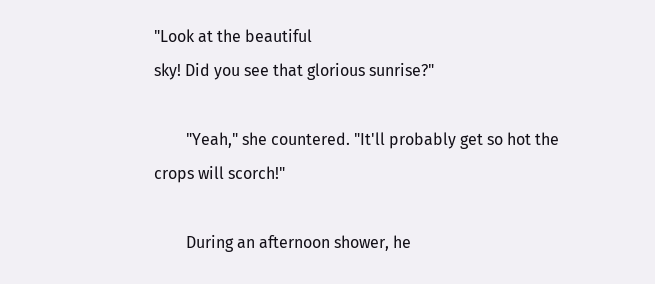"Look at the beautiful
sky! Did you see that glorious sunrise?"

        "Yeah," she countered. "It'll probably get so hot the
crops will scorch!"

        During an afternoon shower, he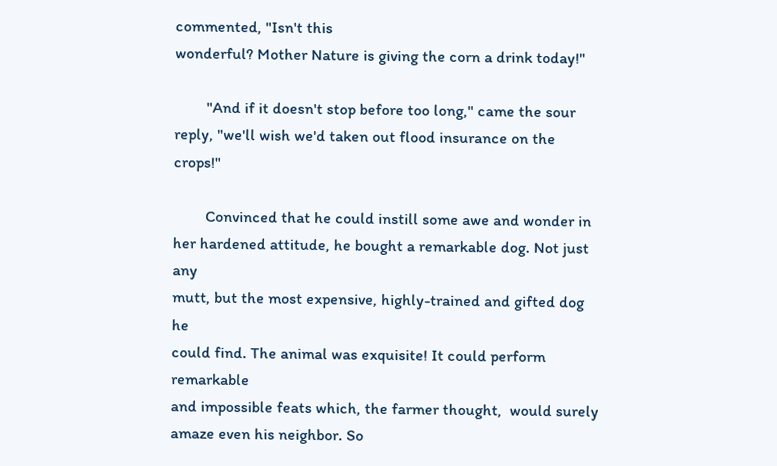commented, "Isn't this
wonderful? Mother Nature is giving the corn a drink today!"

        "And if it doesn't stop before too long," came the sour
reply, "we'll wish we'd taken out flood insurance on the crops!"

        Convinced that he could instill some awe and wonder in
her hardened attitude, he bought a remarkable dog. Not just any
mutt, but the most expensive, highly-trained and gifted dog he
could find. The animal was exquisite! It could perform remarkable
and impossible feats which, the farmer thought,  would surely
amaze even his neighbor. So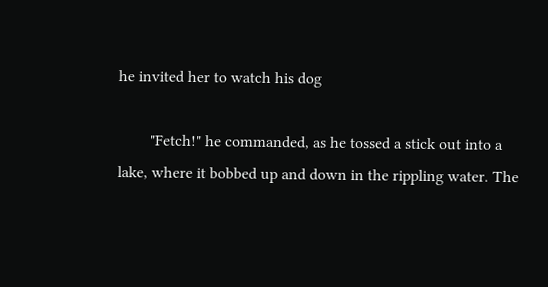he invited her to watch his dog

        "Fetch!" he commanded, as he tossed a stick out into a
lake, where it bobbed up and down in the rippling water. The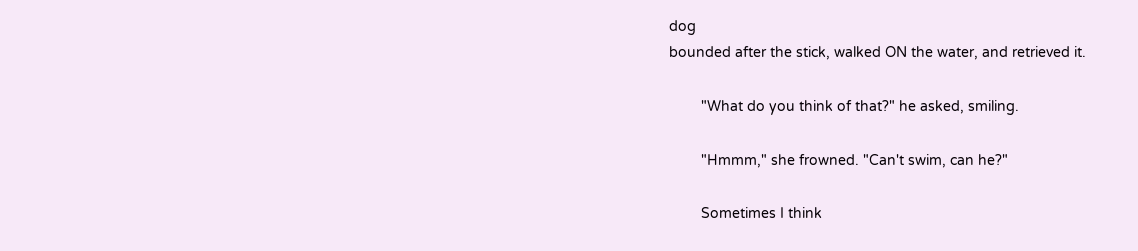dog
bounded after the stick, walked ON the water, and retrieved it.

        "What do you think of that?" he asked, smiling.

        "Hmmm," she frowned. "Can't swim, can he?"

        Sometimes I think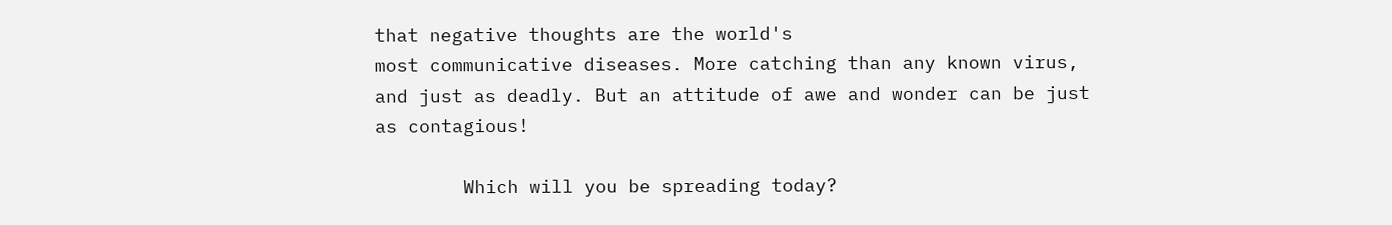that negative thoughts are the world's
most communicative diseases. More catching than any known virus,
and just as deadly. But an attitude of awe and wonder can be just
as contagious!

        Which will you be spreading today?